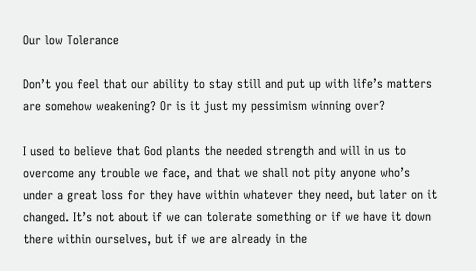Our low Tolerance

Don’t you feel that our ability to stay still and put up with life’s matters are somehow weakening? Or is it just my pessimism winning over?

I used to believe that God plants the needed strength and will in us to overcome any trouble we face, and that we shall not pity anyone who’s under a great loss for they have within whatever they need, but later on it changed. It’s not about if we can tolerate something or if we have it down there within ourselves, but if we are already in the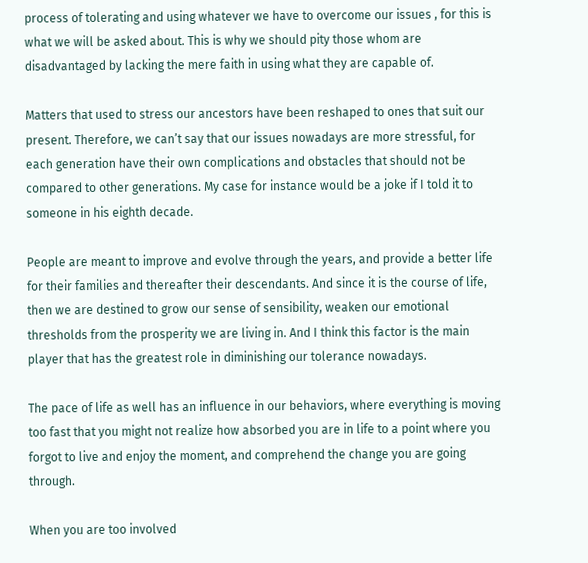process of tolerating and using whatever we have to overcome our issues , for this is what we will be asked about. This is why we should pity those whom are disadvantaged by lacking the mere faith in using what they are capable of.

Matters that used to stress our ancestors have been reshaped to ones that suit our present. Therefore, we can’t say that our issues nowadays are more stressful, for each generation have their own complications and obstacles that should not be compared to other generations. My case for instance would be a joke if I told it to someone in his eighth decade.

People are meant to improve and evolve through the years, and provide a better life for their families and thereafter their descendants. And since it is the course of life, then we are destined to grow our sense of sensibility, weaken our emotional thresholds from the prosperity we are living in. And I think this factor is the main player that has the greatest role in diminishing our tolerance nowadays.

The pace of life as well has an influence in our behaviors, where everything is moving too fast that you might not realize how absorbed you are in life to a point where you forgot to live and enjoy the moment, and comprehend the change you are going through.

When you are too involved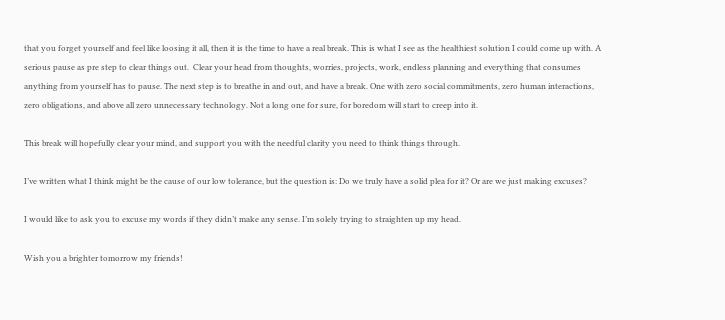that you forget yourself and feel like loosing it all, then it is the time to have a real break. This is what I see as the healthiest solution I could come up with. A serious pause as pre step to clear things out.  Clear your head from thoughts, worries, projects, work, endless planning and everything that consumes anything from yourself has to pause. The next step is to breathe in and out, and have a break. One with zero social commitments, zero human interactions, zero obligations, and above all zero unnecessary technology. Not a long one for sure, for boredom will start to creep into it.

This break will hopefully clear your mind, and support you with the needful clarity you need to think things through.

I’ve written what I think might be the cause of our low tolerance, but the question is: Do we truly have a solid plea for it? Or are we just making excuses?

I would like to ask you to excuse my words if they didn’t make any sense. I’m solely trying to straighten up my head.

Wish you a brighter tomorrow my friends!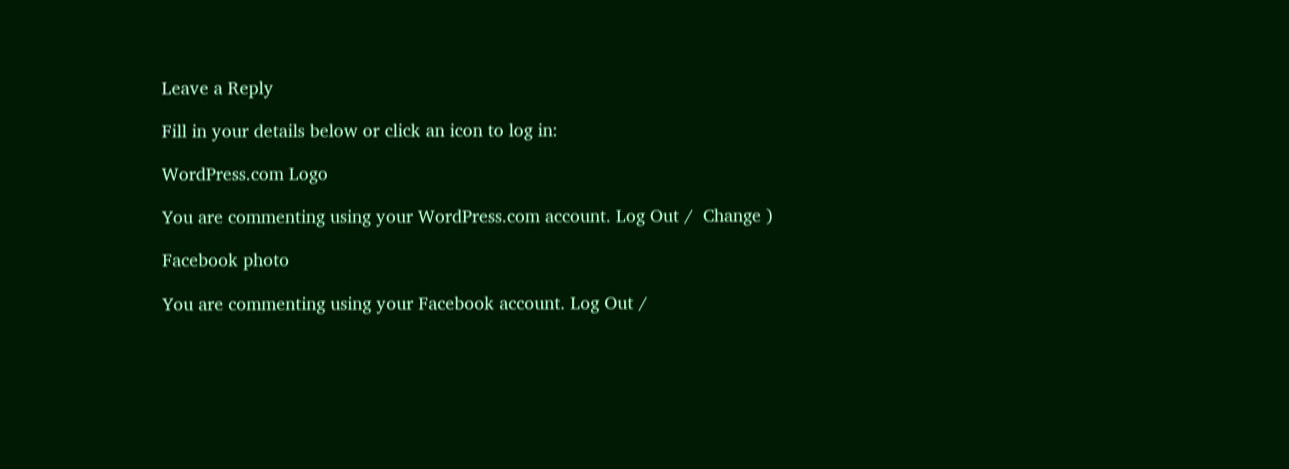Leave a Reply

Fill in your details below or click an icon to log in:

WordPress.com Logo

You are commenting using your WordPress.com account. Log Out /  Change )

Facebook photo

You are commenting using your Facebook account. Log Out /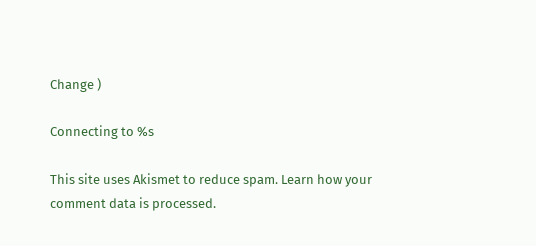Change )

Connecting to %s

This site uses Akismet to reduce spam. Learn how your comment data is processed.